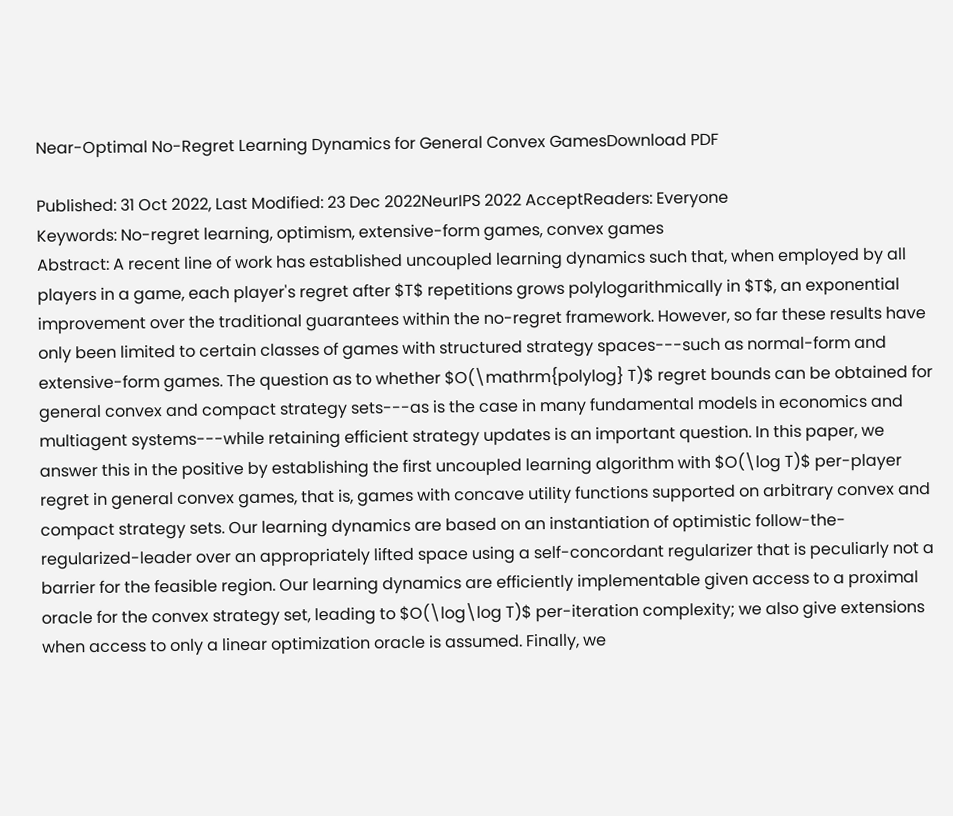Near-Optimal No-Regret Learning Dynamics for General Convex GamesDownload PDF

Published: 31 Oct 2022, Last Modified: 23 Dec 2022NeurIPS 2022 AcceptReaders: Everyone
Keywords: No-regret learning, optimism, extensive-form games, convex games
Abstract: A recent line of work has established uncoupled learning dynamics such that, when employed by all players in a game, each player's regret after $T$ repetitions grows polylogarithmically in $T$, an exponential improvement over the traditional guarantees within the no-regret framework. However, so far these results have only been limited to certain classes of games with structured strategy spaces---such as normal-form and extensive-form games. The question as to whether $O(\mathrm{polylog} T)$ regret bounds can be obtained for general convex and compact strategy sets---as is the case in many fundamental models in economics and multiagent systems---while retaining efficient strategy updates is an important question. In this paper, we answer this in the positive by establishing the first uncoupled learning algorithm with $O(\log T)$ per-player regret in general convex games, that is, games with concave utility functions supported on arbitrary convex and compact strategy sets. Our learning dynamics are based on an instantiation of optimistic follow-the-regularized-leader over an appropriately lifted space using a self-concordant regularizer that is peculiarly not a barrier for the feasible region. Our learning dynamics are efficiently implementable given access to a proximal oracle for the convex strategy set, leading to $O(\log\log T)$ per-iteration complexity; we also give extensions when access to only a linear optimization oracle is assumed. Finally, we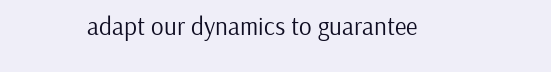adapt our dynamics to guarantee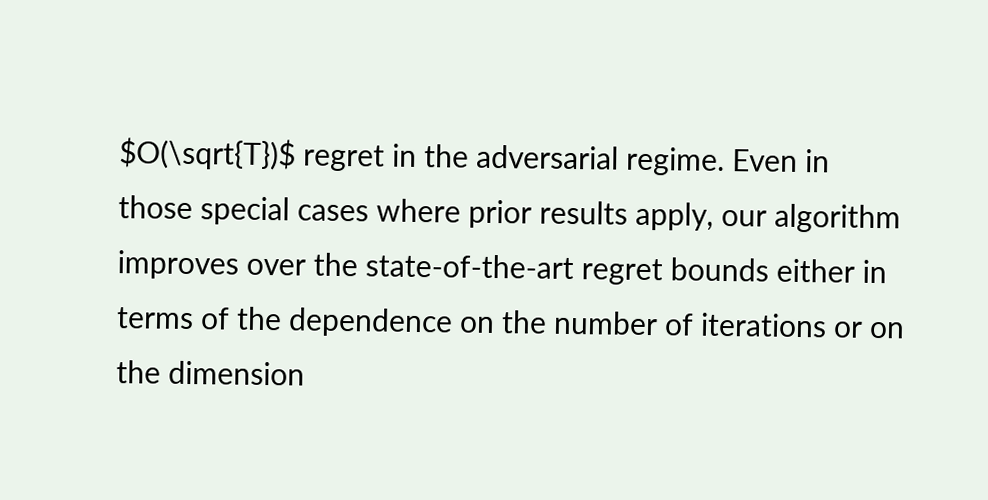$O(\sqrt{T})$ regret in the adversarial regime. Even in those special cases where prior results apply, our algorithm improves over the state-of-the-art regret bounds either in terms of the dependence on the number of iterations or on the dimension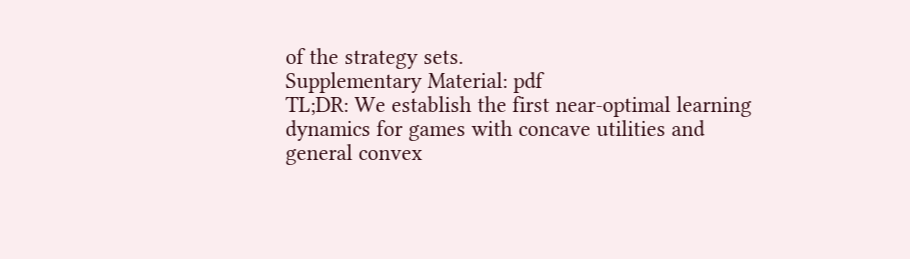of the strategy sets.
Supplementary Material: pdf
TL;DR: We establish the first near-optimal learning dynamics for games with concave utilities and general convex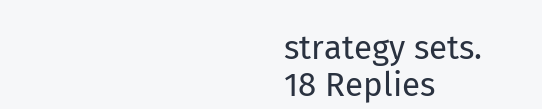strategy sets.
18 Replies